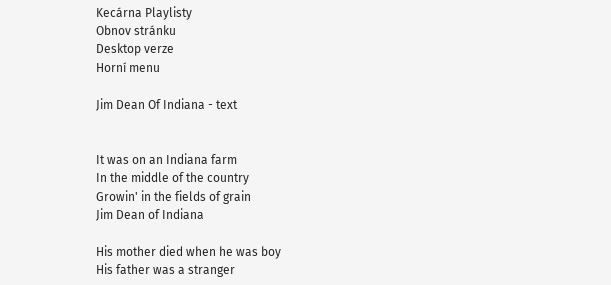Kecárna Playlisty
Obnov stránku
Desktop verze
Horní menu

Jim Dean Of Indiana - text


It was on an Indiana farm
In the middle of the country
Growin' in the fields of grain
Jim Dean of Indiana

His mother died when he was boy
His father was a stranger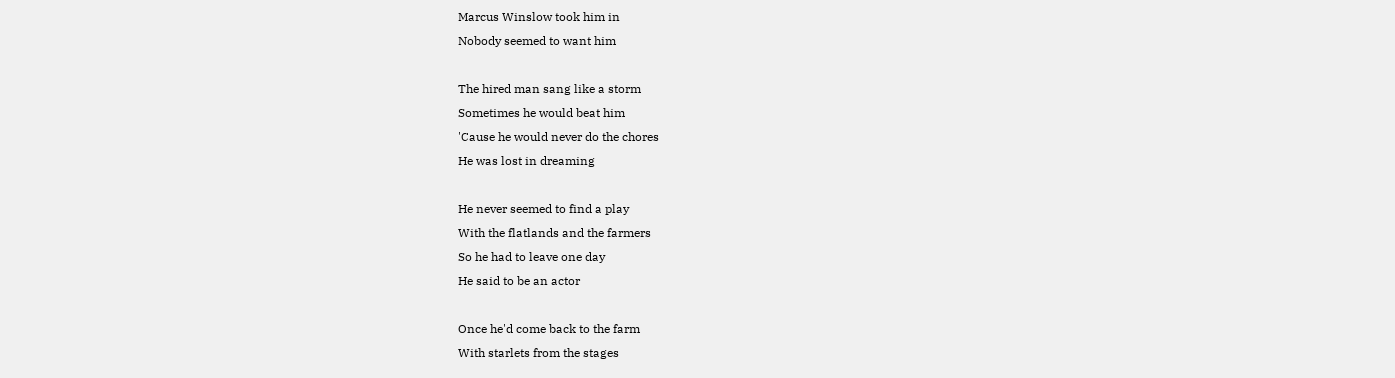Marcus Winslow took him in
Nobody seemed to want him

The hired man sang like a storm
Sometimes he would beat him
'Cause he would never do the chores
He was lost in dreaming

He never seemed to find a play
With the flatlands and the farmers
So he had to leave one day
He said to be an actor

Once he'd come back to the farm
With starlets from the stages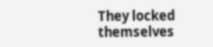They locked themselves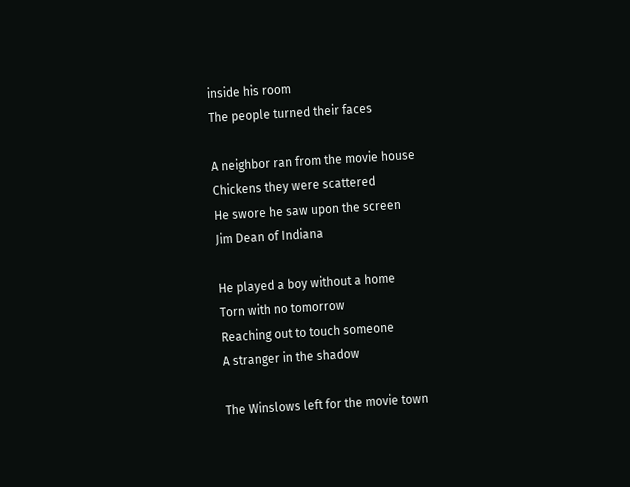inside his room
The people turned their faces

A neighbor ran from the movie house
Chickens they were scattered
He swore he saw upon the screen
Jim Dean of Indiana

He played a boy without a home
Torn with no tomorrow
Reaching out to touch someone
A stranger in the shadow

The Winslows left for the movie town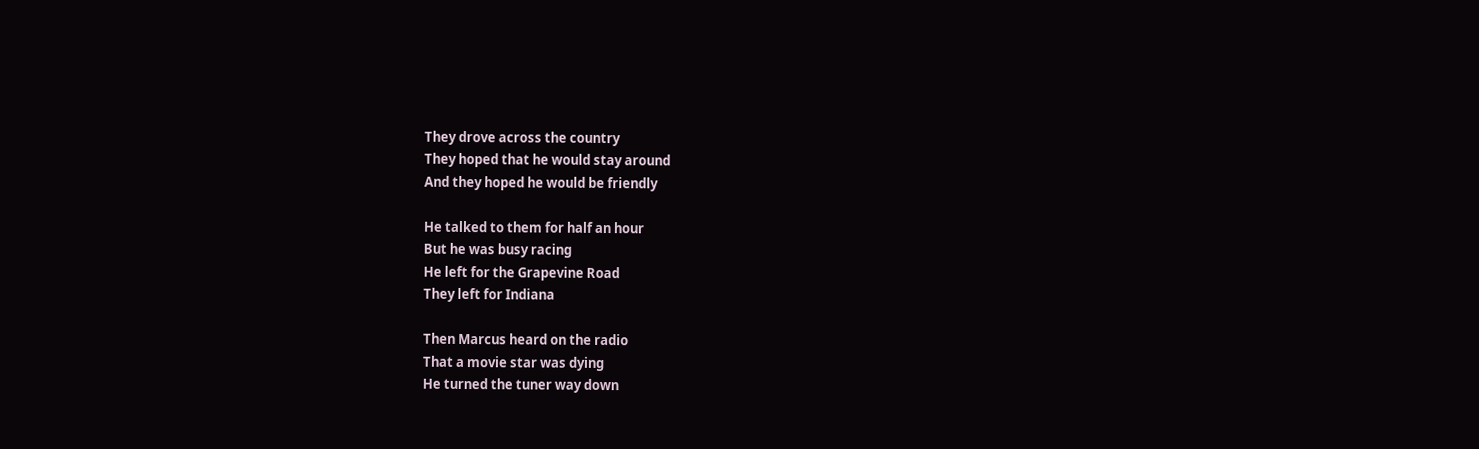They drove across the country
They hoped that he would stay around
And they hoped he would be friendly

He talked to them for half an hour
But he was busy racing
He left for the Grapevine Road
They left for Indiana

Then Marcus heard on the radio
That a movie star was dying
He turned the tuner way down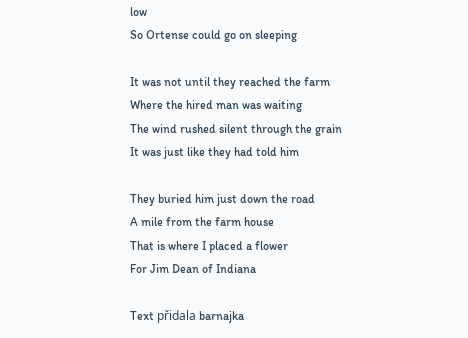low
So Ortense could go on sleeping

It was not until they reached the farm
Where the hired man was waiting
The wind rushed silent through the grain
It was just like they had told him

They buried him just down the road
A mile from the farm house
That is where I placed a flower
For Jim Dean of Indiana

Text přidala barnajka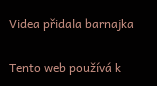Videa přidala barnajka

Tento web používá k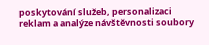poskytování služeb, personalizaci reklam a analýze návštěvnosti soubory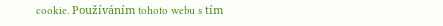cookie. Používáním tohoto webu s tím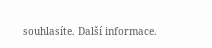souhlasíte. Další informace.